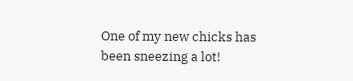One of my new chicks has been sneezing a lot!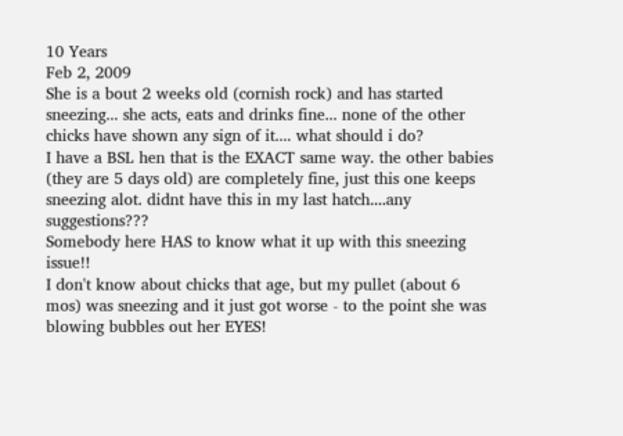10 Years
Feb 2, 2009
She is a bout 2 weeks old (cornish rock) and has started sneezing... she acts, eats and drinks fine... none of the other chicks have shown any sign of it.... what should i do?
I have a BSL hen that is the EXACT same way. the other babies (they are 5 days old) are completely fine, just this one keeps sneezing alot. didnt have this in my last hatch....any suggestions???
Somebody here HAS to know what it up with this sneezing issue!!
I don't know about chicks that age, but my pullet (about 6 mos) was sneezing and it just got worse - to the point she was blowing bubbles out her EYES!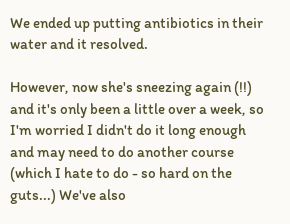We ended up putting antibiotics in their water and it resolved.

However, now she's sneezing again (!!) and it's only been a little over a week, so I'm worried I didn't do it long enough and may need to do another course (which I hate to do - so hard on the guts...) We've also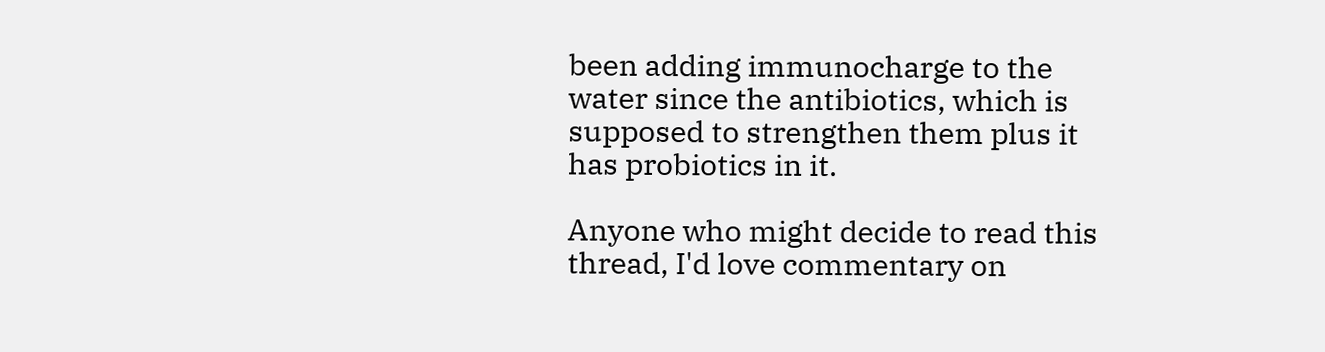been adding immunocharge to the water since the antibiotics, which is supposed to strengthen them plus it has probiotics in it.

Anyone who might decide to read this thread, I'd love commentary on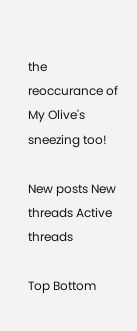the reoccurance of My Olive's sneezing too!

New posts New threads Active threads

Top Bottom